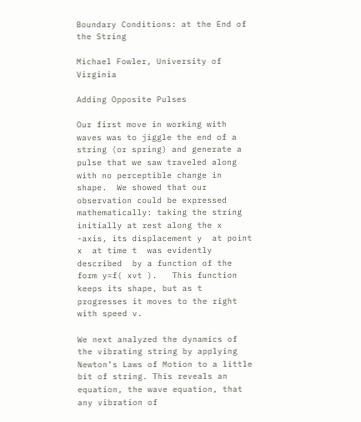Boundary Conditions: at the End of the String

Michael Fowler, University of Virginia

Adding Opposite Pulses

Our first move in working with waves was to jiggle the end of a string (or spring) and generate a pulse that we saw traveled along with no perceptible change in shape.  We showed that our observation could be expressed mathematically: taking the string initially at rest along the x -axis, its displacement y  at point x  at time t  was evidently described  by a function of the form y=f( xvt ).   This function keeps its shape, but as t  progresses it moves to the right with speed v.

We next analyzed the dynamics of the vibrating string by applying Newton’s Laws of Motion to a little bit of string. This reveals an equation, the wave equation, that any vibration of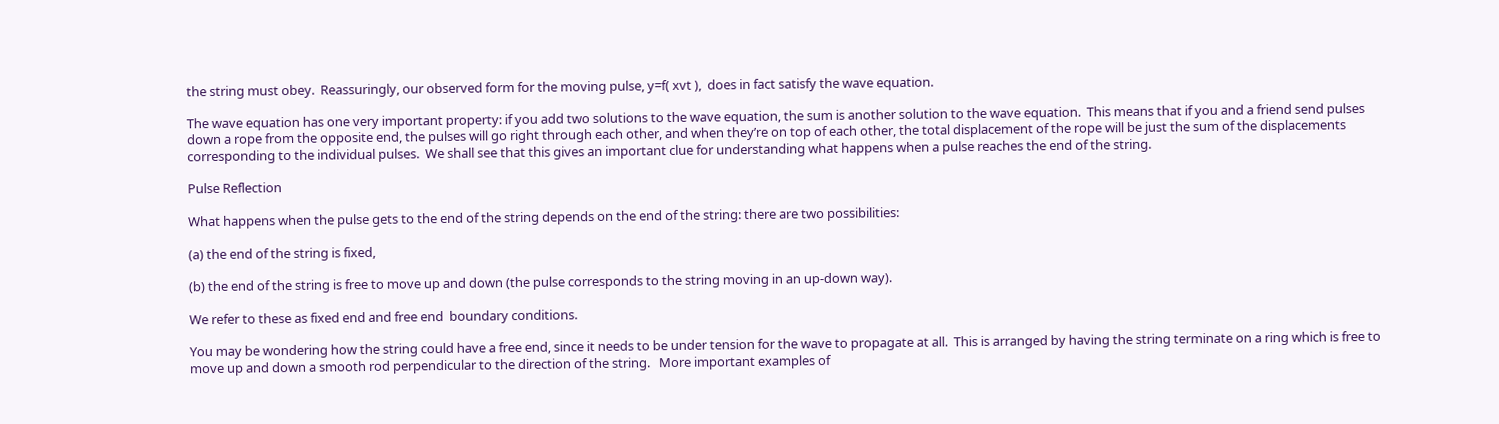the string must obey.  Reassuringly, our observed form for the moving pulse, y=f( xvt ),  does in fact satisfy the wave equation.

The wave equation has one very important property: if you add two solutions to the wave equation, the sum is another solution to the wave equation.  This means that if you and a friend send pulses down a rope from the opposite end, the pulses will go right through each other, and when they’re on top of each other, the total displacement of the rope will be just the sum of the displacements corresponding to the individual pulses.  We shall see that this gives an important clue for understanding what happens when a pulse reaches the end of the string.

Pulse Reflection

What happens when the pulse gets to the end of the string depends on the end of the string: there are two possibilities:

(a) the end of the string is fixed,

(b) the end of the string is free to move up and down (the pulse corresponds to the string moving in an up-down way).

We refer to these as fixed end and free end  boundary conditions.

You may be wondering how the string could have a free end, since it needs to be under tension for the wave to propagate at all.  This is arranged by having the string terminate on a ring which is free to move up and down a smooth rod perpendicular to the direction of the string.   More important examples of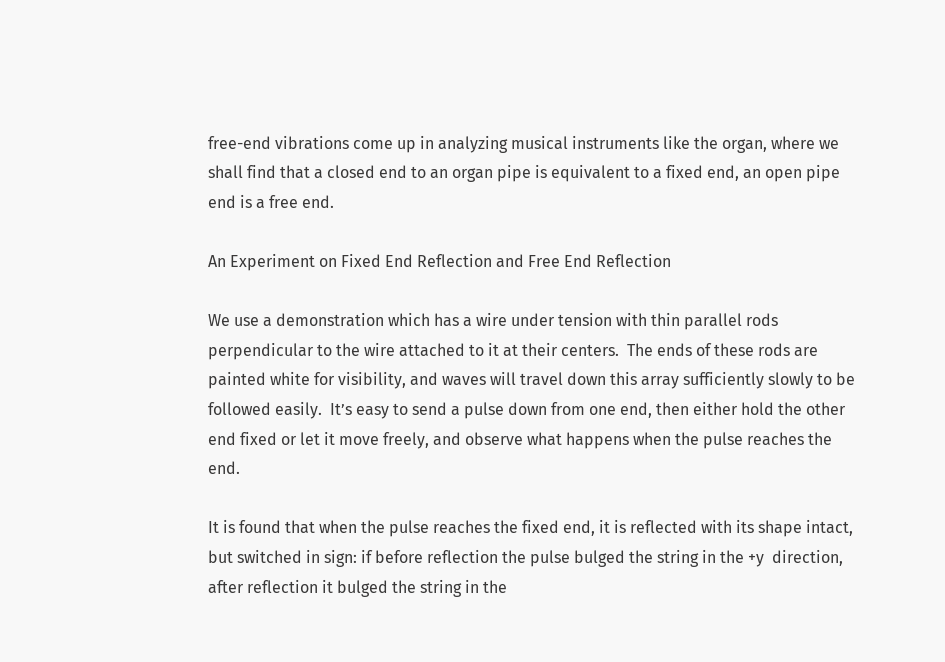free-end vibrations come up in analyzing musical instruments like the organ, where we shall find that a closed end to an organ pipe is equivalent to a fixed end, an open pipe end is a free end.

An Experiment on Fixed End Reflection and Free End Reflection

We use a demonstration which has a wire under tension with thin parallel rods perpendicular to the wire attached to it at their centers.  The ends of these rods are painted white for visibility, and waves will travel down this array sufficiently slowly to be followed easily.  It’s easy to send a pulse down from one end, then either hold the other end fixed or let it move freely, and observe what happens when the pulse reaches the end.

It is found that when the pulse reaches the fixed end, it is reflected with its shape intact, but switched in sign: if before reflection the pulse bulged the string in the +y  direction, after reflection it bulged the string in the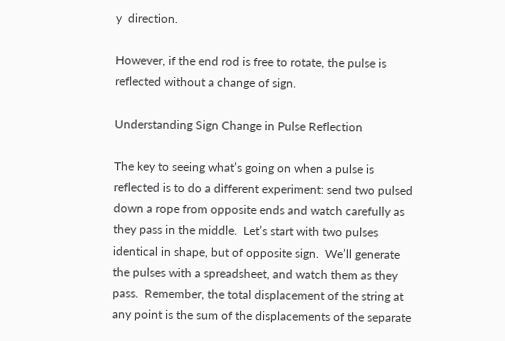y  direction.

However, if the end rod is free to rotate, the pulse is reflected without a change of sign.

Understanding Sign Change in Pulse Reflection

The key to seeing what’s going on when a pulse is reflected is to do a different experiment: send two pulsed down a rope from opposite ends and watch carefully as they pass in the middle.  Let’s start with two pulses identical in shape, but of opposite sign.  We’ll generate the pulses with a spreadsheet, and watch them as they pass.  Remember, the total displacement of the string at any point is the sum of the displacements of the separate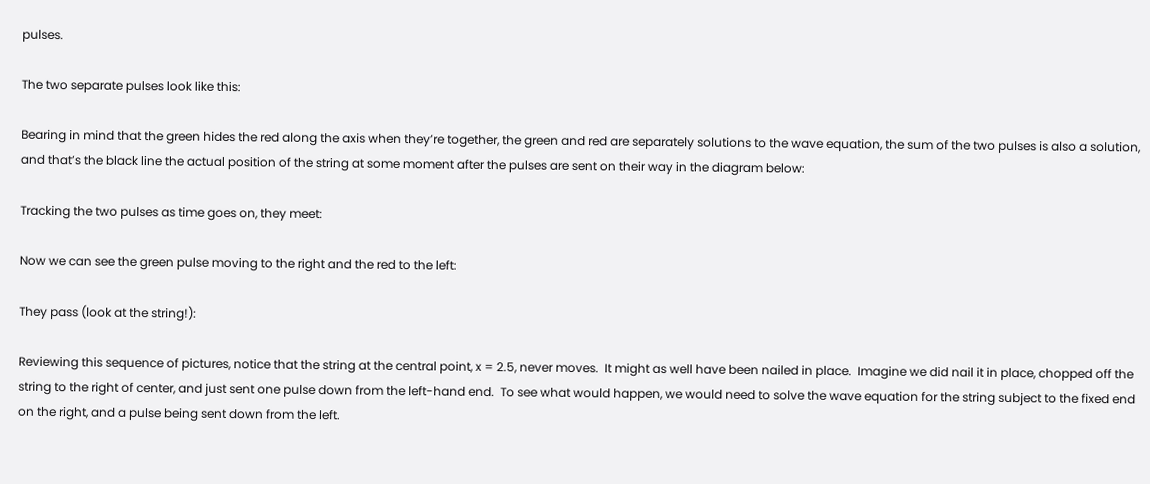pulses.

The two separate pulses look like this:

Bearing in mind that the green hides the red along the axis when they’re together, the green and red are separately solutions to the wave equation, the sum of the two pulses is also a solution, and that’s the black line the actual position of the string at some moment after the pulses are sent on their way in the diagram below:

Tracking the two pulses as time goes on, they meet:

Now we can see the green pulse moving to the right and the red to the left:

They pass (look at the string!):

Reviewing this sequence of pictures, notice that the string at the central point, x = 2.5, never moves.  It might as well have been nailed in place.  Imagine we did nail it in place, chopped off the string to the right of center, and just sent one pulse down from the left-hand end.  To see what would happen, we would need to solve the wave equation for the string subject to the fixed end on the right, and a pulse being sent down from the left.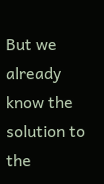But we already know the solution to the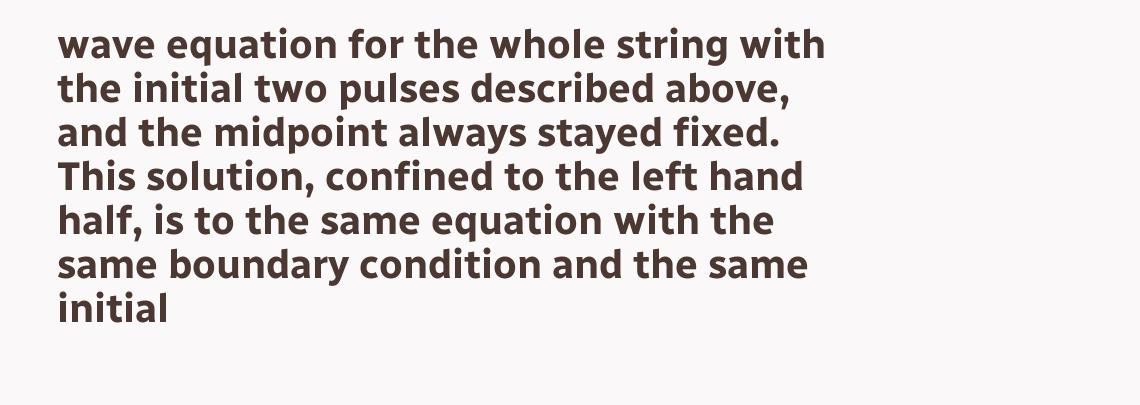wave equation for the whole string with the initial two pulses described above, and the midpoint always stayed fixed.  This solution, confined to the left hand half, is to the same equation with the same boundary condition and the same initial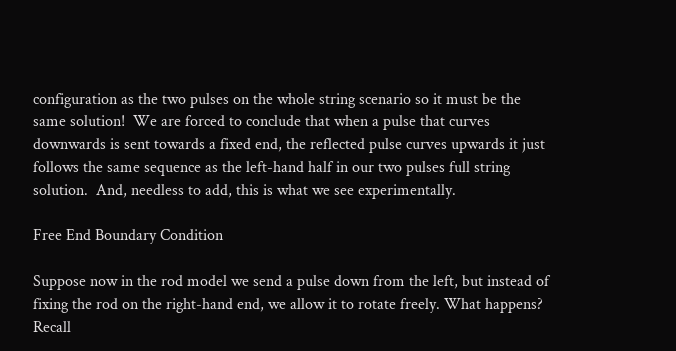configuration as the two pulses on the whole string scenario so it must be the same solution!  We are forced to conclude that when a pulse that curves downwards is sent towards a fixed end, the reflected pulse curves upwards it just follows the same sequence as the left-hand half in our two pulses full string solution.  And, needless to add, this is what we see experimentally.

Free End Boundary Condition

Suppose now in the rod model we send a pulse down from the left, but instead of fixing the rod on the right-hand end, we allow it to rotate freely. What happens?  Recall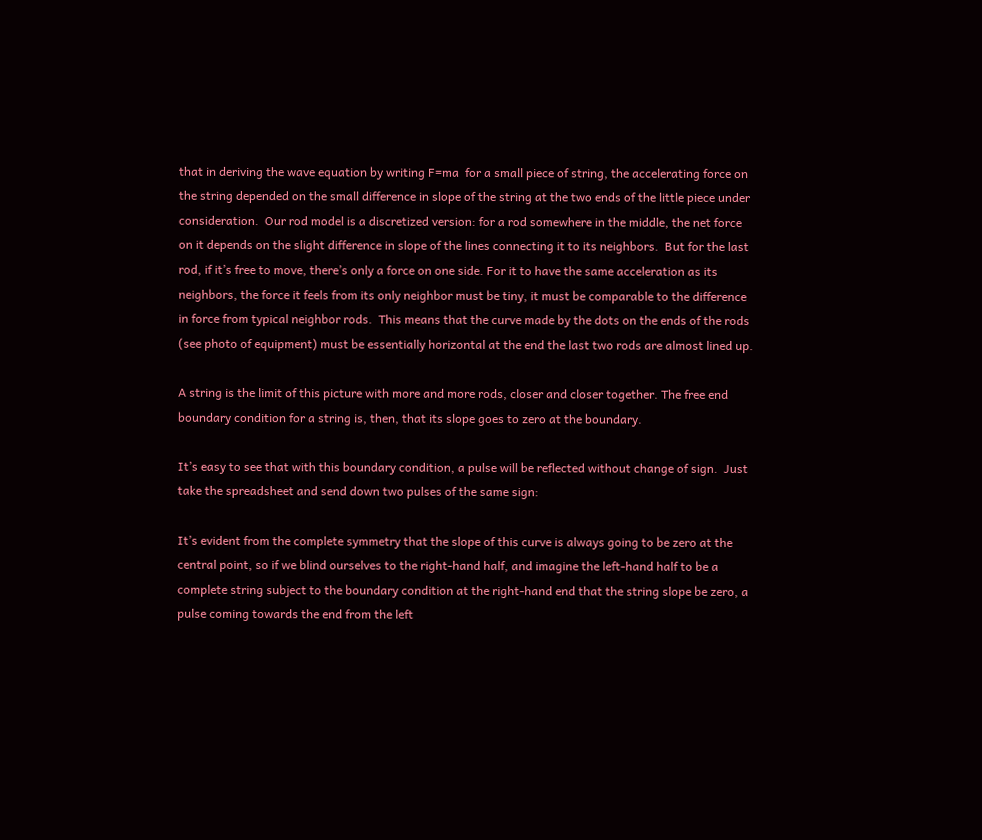that in deriving the wave equation by writing F=ma  for a small piece of string, the accelerating force on the string depended on the small difference in slope of the string at the two ends of the little piece under consideration.  Our rod model is a discretized version: for a rod somewhere in the middle, the net force on it depends on the slight difference in slope of the lines connecting it to its neighbors.  But for the last rod, if it’s free to move, there’s only a force on one side. For it to have the same acceleration as its neighbors, the force it feels from its only neighbor must be tiny, it must be comparable to the difference in force from typical neighbor rods.  This means that the curve made by the dots on the ends of the rods (see photo of equipment) must be essentially horizontal at the end the last two rods are almost lined up.

A string is the limit of this picture with more and more rods, closer and closer together. The free end boundary condition for a string is, then, that its slope goes to zero at the boundary.

It’s easy to see that with this boundary condition, a pulse will be reflected without change of sign.  Just take the spreadsheet and send down two pulses of the same sign:

It’s evident from the complete symmetry that the slope of this curve is always going to be zero at the central point, so if we blind ourselves to the right-hand half, and imagine the left-hand half to be a complete string subject to the boundary condition at the right-hand end that the string slope be zero, a pulse coming towards the end from the left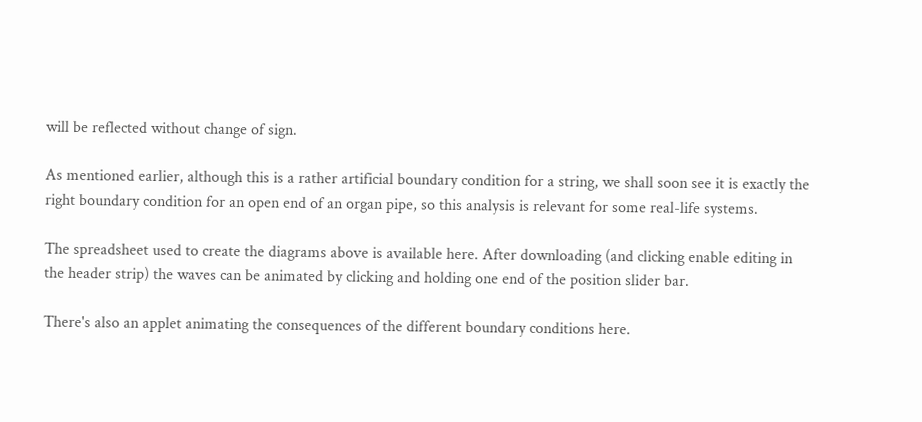will be reflected without change of sign.

As mentioned earlier, although this is a rather artificial boundary condition for a string, we shall soon see it is exactly the right boundary condition for an open end of an organ pipe, so this analysis is relevant for some real-life systems.

The spreadsheet used to create the diagrams above is available here. After downloading (and clicking enable editing in the header strip) the waves can be animated by clicking and holding one end of the position slider bar.

There's also an applet animating the consequences of the different boundary conditions here.